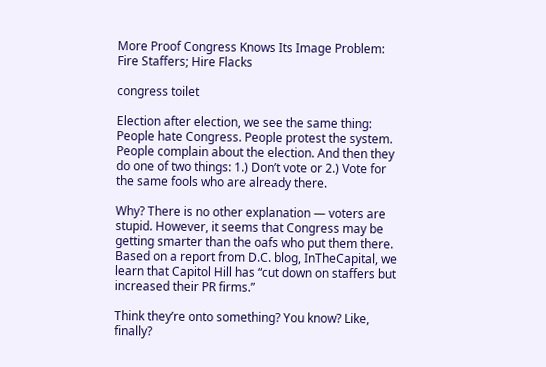More Proof Congress Knows Its Image Problem: Fire Staffers; Hire Flacks

congress toilet

Election after election, we see the same thing: People hate Congress. People protest the system. People complain about the election. And then they do one of two things: 1.) Don’t vote or 2.) Vote for the same fools who are already there.

Why? There is no other explanation — voters are stupid. However, it seems that Congress may be getting smarter than the oafs who put them there. Based on a report from D.C. blog, InTheCapital, we learn that Capitol Hill has “cut down on staffers but increased their PR firms.”

Think they’re onto something? You know? Like, finally?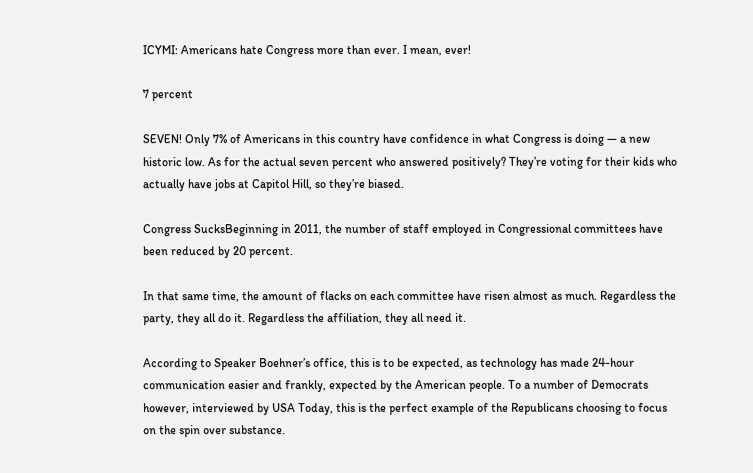ICYMI: Americans hate Congress more than ever. I mean, ever!

7 percent

SEVEN! Only 7% of Americans in this country have confidence in what Congress is doing — a new historic low. As for the actual seven percent who answered positively? They’re voting for their kids who actually have jobs at Capitol Hill, so they’re biased.

Congress SucksBeginning in 2011, the number of staff employed in Congressional committees have been reduced by 20 percent.

In that same time, the amount of flacks on each committee have risen almost as much. Regardless the party, they all do it. Regardless the affiliation, they all need it.

According to Speaker Boehner’s office, this is to be expected, as technology has made 24-hour communication easier and frankly, expected by the American people. To a number of Democrats however, interviewed by USA Today, this is the perfect example of the Republicans choosing to focus on the spin over substance.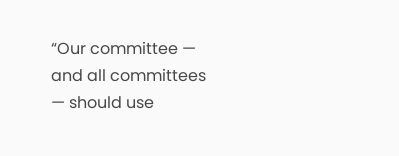“Our committee — and all committees — should use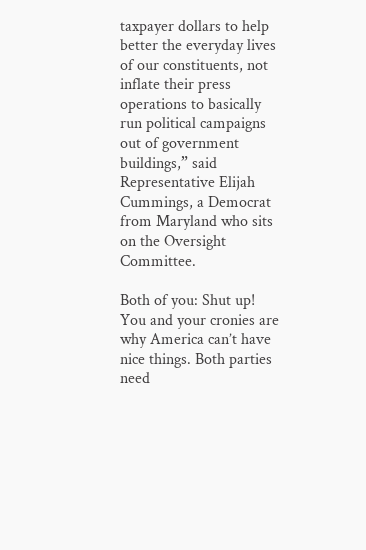taxpayer dollars to help better the everyday lives of our constituents, not inflate their press operations to basically run political campaigns out of government buildings,” said Representative Elijah Cummings, a Democrat from Maryland who sits on the Oversight Committee.

Both of you: Shut up! You and your cronies are why America can’t have nice things. Both parties need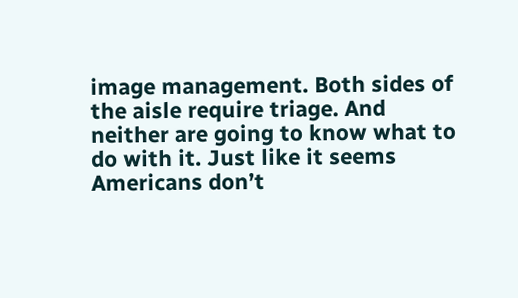image management. Both sides of the aisle require triage. And neither are going to know what to do with it. Just like it seems Americans don’t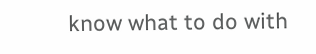know what to do with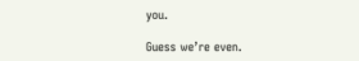you.

Guess we’re even.